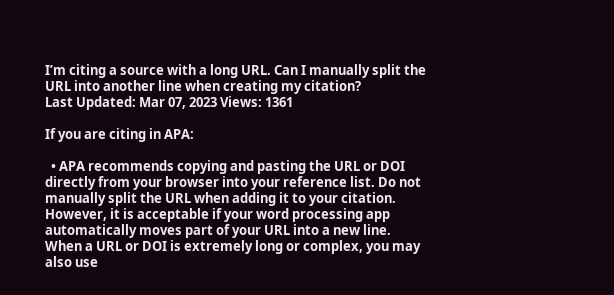I’m citing a source with a long URL. Can I manually split the URL into another line when creating my citation?
Last Updated: Mar 07, 2023 Views: 1361

If you are citing in APA:

  • APA recommends copying and pasting the URL or DOI directly from your browser into your reference list. Do not manually split the URL when adding it to your citation. However, it is acceptable if your word processing app automatically moves part of your URL into a new line. When a URL or DOI is extremely long or complex, you may also use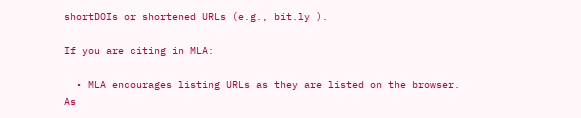shortDOIs or shortened URLs (e.g., bit.ly ).

If you are citing in MLA:

  • MLA encourages listing URLs as they are listed on the browser. As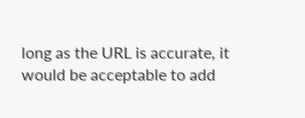long as the URL is accurate, it would be acceptable to add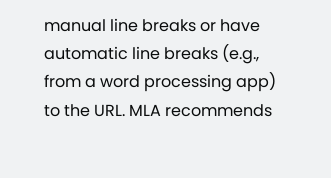manual line breaks or have automatic line breaks (e.g., from a word processing app) to the URL. MLA recommends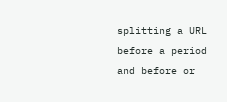splitting a URL before a period and before or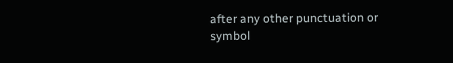after any other punctuation or symbol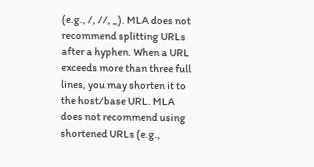(e.g., /, //, _). MLA does not recommend splitting URLs after a hyphen. When a URL exceeds more than three full lines, you may shorten it to the host/base URL. MLA does not recommend using shortened URLs (e.g.,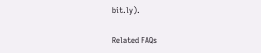bit.ly).

Related FAQs